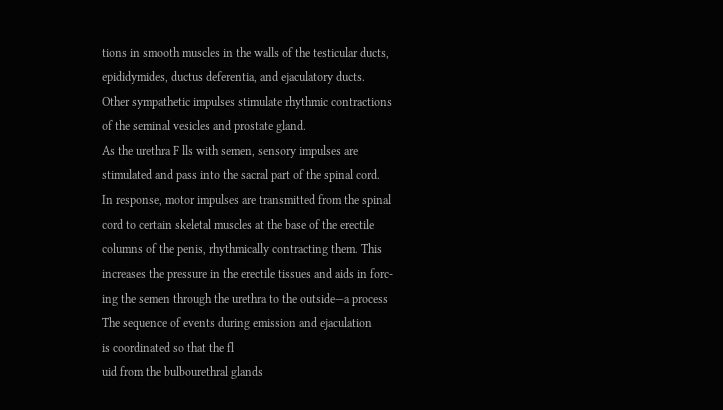tions in smooth muscles in the walls of the testicular ducts,
epididymides, ductus deferentia, and ejaculatory ducts.
Other sympathetic impulses stimulate rhythmic contractions
of the seminal vesicles and prostate gland.
As the urethra F lls with semen, sensory impulses are
stimulated and pass into the sacral part of the spinal cord.
In response, motor impulses are transmitted from the spinal
cord to certain skeletal muscles at the base of the erectile
columns of the penis, rhythmically contracting them. This
increases the pressure in the erectile tissues and aids in forc-
ing the semen through the urethra to the outside—a process
The sequence of events during emission and ejaculation
is coordinated so that the fl
uid from the bulbourethral glands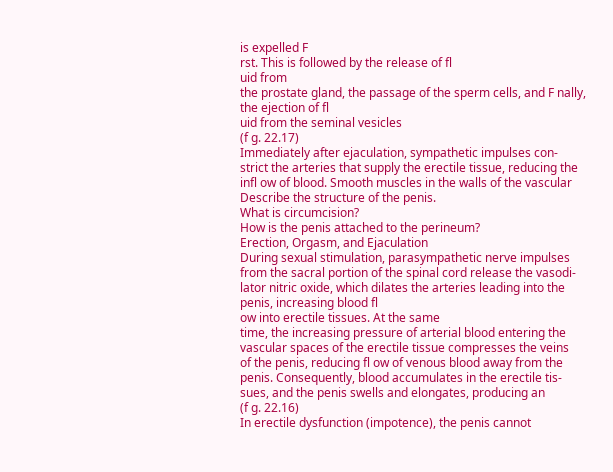is expelled F
rst. This is followed by the release of fl
uid from
the prostate gland, the passage of the sperm cells, and F nally,
the ejection of fl
uid from the seminal vesicles
(f g. 22.17)
Immediately after ejaculation, sympathetic impulses con-
strict the arteries that supply the erectile tissue, reducing the
infl ow of blood. Smooth muscles in the walls of the vascular
Describe the structure of the penis.
What is circumcision?
How is the penis attached to the perineum?
Erection, Orgasm, and Ejaculation
During sexual stimulation, parasympathetic nerve impulses
from the sacral portion of the spinal cord release the vasodi-
lator nitric oxide, which dilates the arteries leading into the
penis, increasing blood fl
ow into erectile tissues. At the same
time, the increasing pressure of arterial blood entering the
vascular spaces of the erectile tissue compresses the veins
of the penis, reducing fl ow of venous blood away from the
penis. Consequently, blood accumulates in the erectile tis-
sues, and the penis swells and elongates, producing an
(f g. 22.16)
In erectile dysfunction (impotence), the penis cannot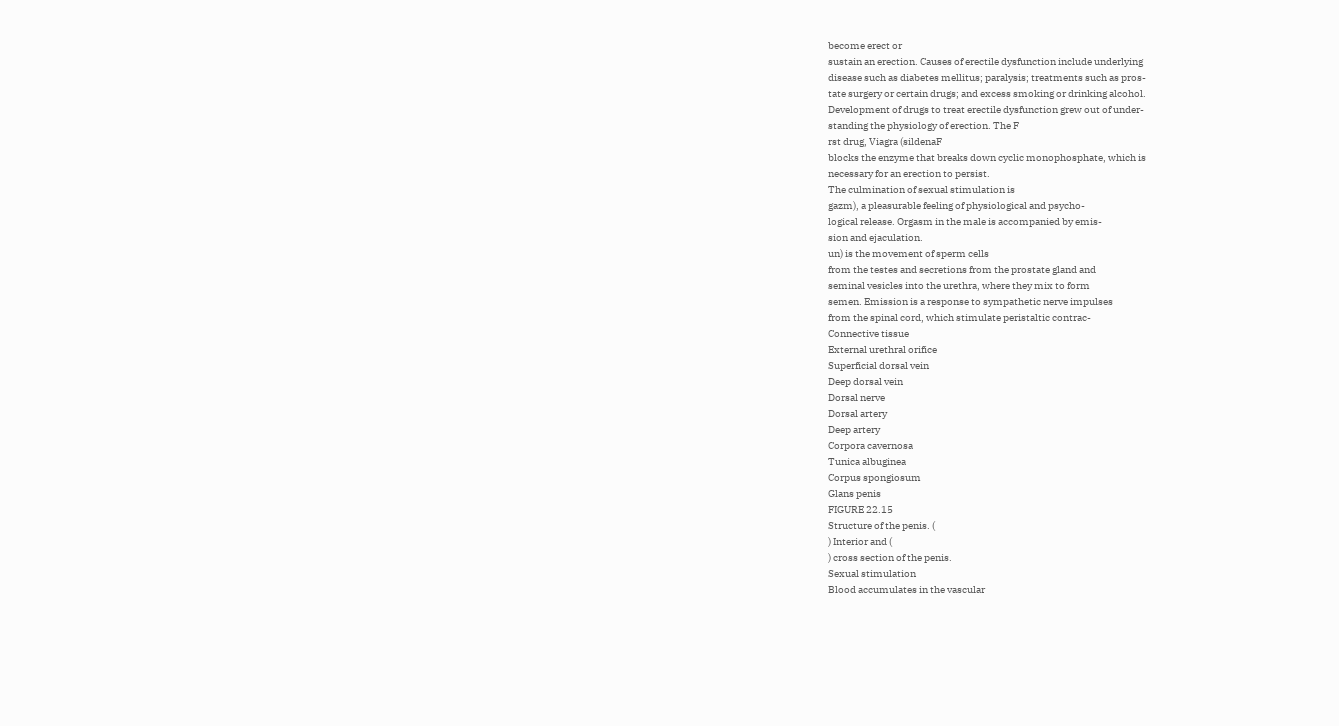become erect or
sustain an erection. Causes of erectile dysfunction include underlying
disease such as diabetes mellitus; paralysis; treatments such as pros-
tate surgery or certain drugs; and excess smoking or drinking alcohol.
Development of drugs to treat erectile dysfunction grew out of under-
standing the physiology of erection. The F
rst drug, Viagra (sildenaF
blocks the enzyme that breaks down cyclic monophosphate, which is
necessary for an erection to persist.
The culmination of sexual stimulation is
gazm), a pleasurable feeling of physiological and psycho-
logical release. Orgasm in the male is accompanied by emis-
sion and ejaculation.
un) is the movement of sperm cells
from the testes and secretions from the prostate gland and
seminal vesicles into the urethra, where they mix to form
semen. Emission is a response to sympathetic nerve impulses
from the spinal cord, which stimulate peristaltic contrac-
Connective tissue
External urethral orifice
Superficial dorsal vein
Deep dorsal vein
Dorsal nerve
Dorsal artery
Deep artery
Corpora cavernosa
Tunica albuginea
Corpus spongiosum
Glans penis
FIGURE 22.15
Structure of the penis. (
) Interior and (
) cross section of the penis.
Sexual stimulation
Blood accumulates in the vascular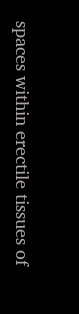spaces within erectile tissues of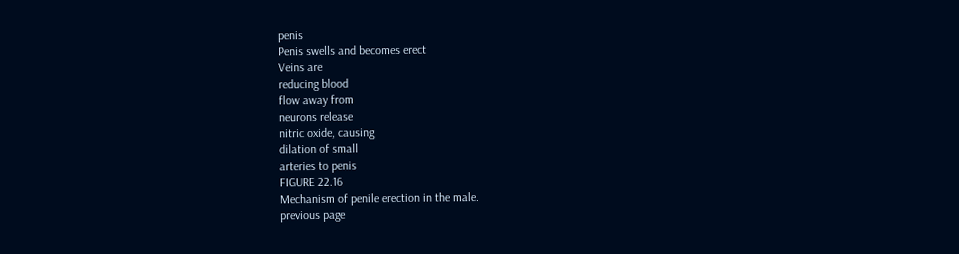penis
Penis swells and becomes erect
Veins are
reducing blood
flow away from
neurons release
nitric oxide, causing
dilation of small
arteries to penis
FIGURE 22.16
Mechanism of penile erection in the male.
previous page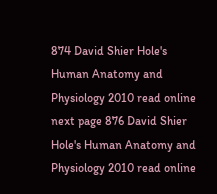874 David Shier Hole's Human Anatomy and Physiology 2010 read online next page 876 David Shier Hole's Human Anatomy and Physiology 2010 read online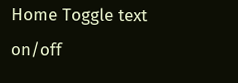Home Toggle text on/off